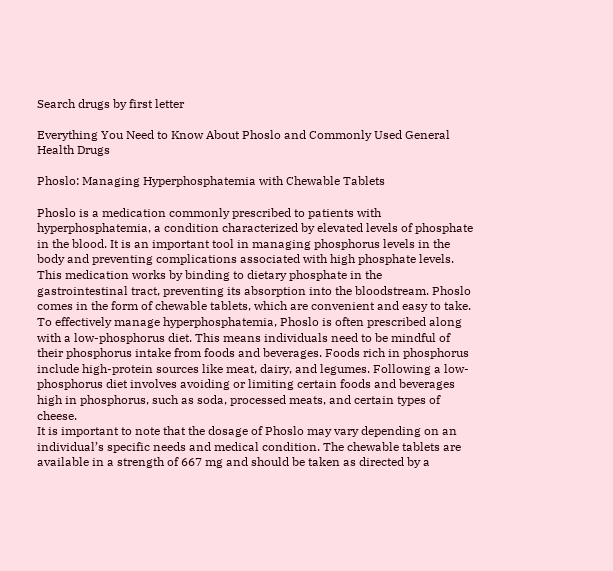Search drugs by first letter

Everything You Need to Know About Phoslo and Commonly Used General Health Drugs

Phoslo: Managing Hyperphosphatemia with Chewable Tablets

Phoslo is a medication commonly prescribed to patients with hyperphosphatemia, a condition characterized by elevated levels of phosphate in the blood. It is an important tool in managing phosphorus levels in the body and preventing complications associated with high phosphate levels.
This medication works by binding to dietary phosphate in the gastrointestinal tract, preventing its absorption into the bloodstream. Phoslo comes in the form of chewable tablets, which are convenient and easy to take.
To effectively manage hyperphosphatemia, Phoslo is often prescribed along with a low-phosphorus diet. This means individuals need to be mindful of their phosphorus intake from foods and beverages. Foods rich in phosphorus include high-protein sources like meat, dairy, and legumes. Following a low-phosphorus diet involves avoiding or limiting certain foods and beverages high in phosphorus, such as soda, processed meats, and certain types of cheese.
It is important to note that the dosage of Phoslo may vary depending on an individual’s specific needs and medical condition. The chewable tablets are available in a strength of 667 mg and should be taken as directed by a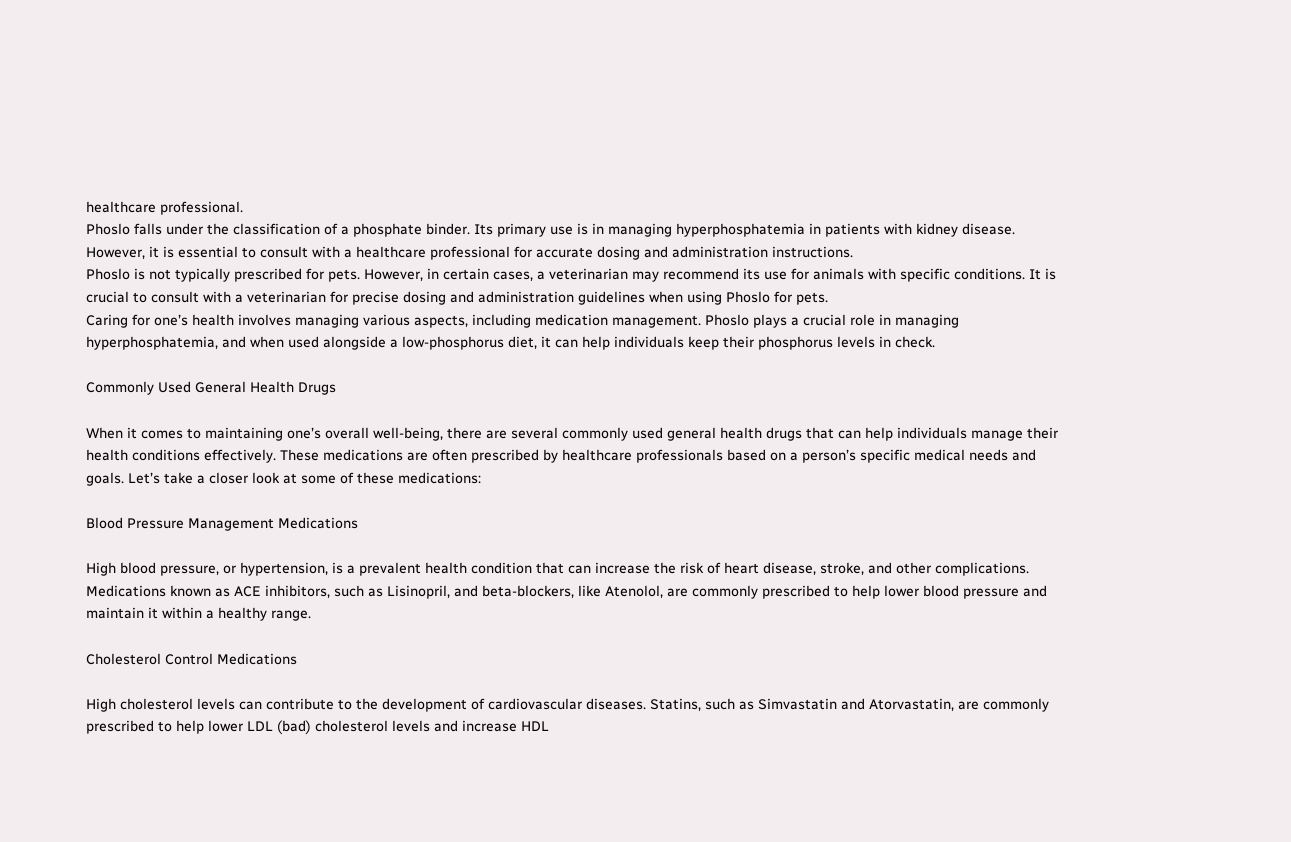healthcare professional.
Phoslo falls under the classification of a phosphate binder. Its primary use is in managing hyperphosphatemia in patients with kidney disease. However, it is essential to consult with a healthcare professional for accurate dosing and administration instructions.
Phoslo is not typically prescribed for pets. However, in certain cases, a veterinarian may recommend its use for animals with specific conditions. It is crucial to consult with a veterinarian for precise dosing and administration guidelines when using Phoslo for pets.
Caring for one’s health involves managing various aspects, including medication management. Phoslo plays a crucial role in managing hyperphosphatemia, and when used alongside a low-phosphorus diet, it can help individuals keep their phosphorus levels in check.

Commonly Used General Health Drugs

When it comes to maintaining one’s overall well-being, there are several commonly used general health drugs that can help individuals manage their health conditions effectively. These medications are often prescribed by healthcare professionals based on a person’s specific medical needs and goals. Let’s take a closer look at some of these medications:

Blood Pressure Management Medications

High blood pressure, or hypertension, is a prevalent health condition that can increase the risk of heart disease, stroke, and other complications. Medications known as ACE inhibitors, such as Lisinopril, and beta-blockers, like Atenolol, are commonly prescribed to help lower blood pressure and maintain it within a healthy range.

Cholesterol Control Medications

High cholesterol levels can contribute to the development of cardiovascular diseases. Statins, such as Simvastatin and Atorvastatin, are commonly prescribed to help lower LDL (bad) cholesterol levels and increase HDL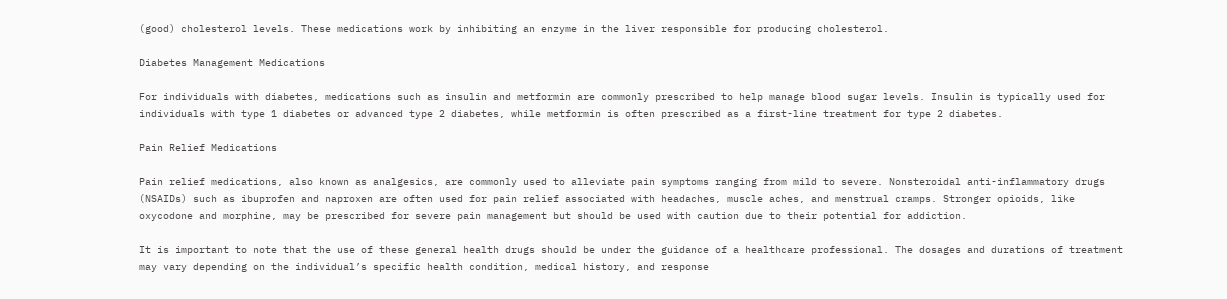(good) cholesterol levels. These medications work by inhibiting an enzyme in the liver responsible for producing cholesterol.

Diabetes Management Medications

For individuals with diabetes, medications such as insulin and metformin are commonly prescribed to help manage blood sugar levels. Insulin is typically used for individuals with type 1 diabetes or advanced type 2 diabetes, while metformin is often prescribed as a first-line treatment for type 2 diabetes.

Pain Relief Medications

Pain relief medications, also known as analgesics, are commonly used to alleviate pain symptoms ranging from mild to severe. Nonsteroidal anti-inflammatory drugs (NSAIDs) such as ibuprofen and naproxen are often used for pain relief associated with headaches, muscle aches, and menstrual cramps. Stronger opioids, like oxycodone and morphine, may be prescribed for severe pain management but should be used with caution due to their potential for addiction.

It is important to note that the use of these general health drugs should be under the guidance of a healthcare professional. The dosages and durations of treatment may vary depending on the individual’s specific health condition, medical history, and response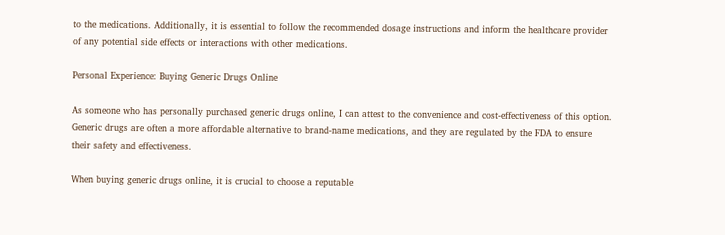to the medications. Additionally, it is essential to follow the recommended dosage instructions and inform the healthcare provider of any potential side effects or interactions with other medications.

Personal Experience: Buying Generic Drugs Online

As someone who has personally purchased generic drugs online, I can attest to the convenience and cost-effectiveness of this option. Generic drugs are often a more affordable alternative to brand-name medications, and they are regulated by the FDA to ensure their safety and effectiveness.

When buying generic drugs online, it is crucial to choose a reputable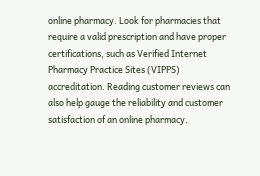online pharmacy. Look for pharmacies that require a valid prescription and have proper certifications, such as Verified Internet Pharmacy Practice Sites (VIPPS) accreditation. Reading customer reviews can also help gauge the reliability and customer satisfaction of an online pharmacy.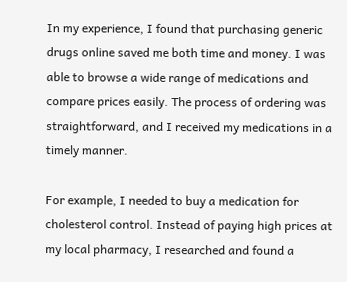In my experience, I found that purchasing generic drugs online saved me both time and money. I was able to browse a wide range of medications and compare prices easily. The process of ordering was straightforward, and I received my medications in a timely manner.

For example, I needed to buy a medication for cholesterol control. Instead of paying high prices at my local pharmacy, I researched and found a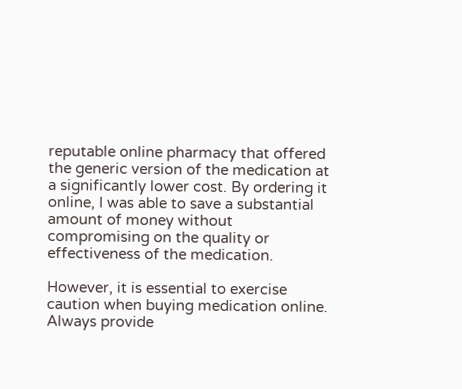reputable online pharmacy that offered the generic version of the medication at a significantly lower cost. By ordering it online, I was able to save a substantial amount of money without compromising on the quality or effectiveness of the medication.

However, it is essential to exercise caution when buying medication online. Always provide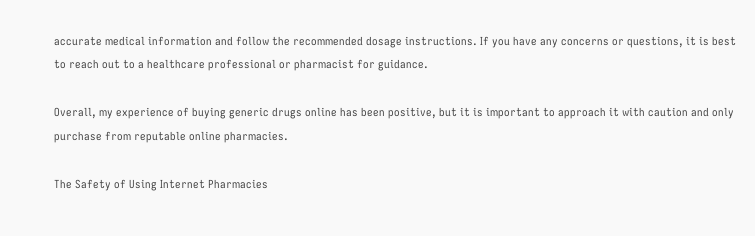accurate medical information and follow the recommended dosage instructions. If you have any concerns or questions, it is best to reach out to a healthcare professional or pharmacist for guidance.

Overall, my experience of buying generic drugs online has been positive, but it is important to approach it with caution and only purchase from reputable online pharmacies.

The Safety of Using Internet Pharmacies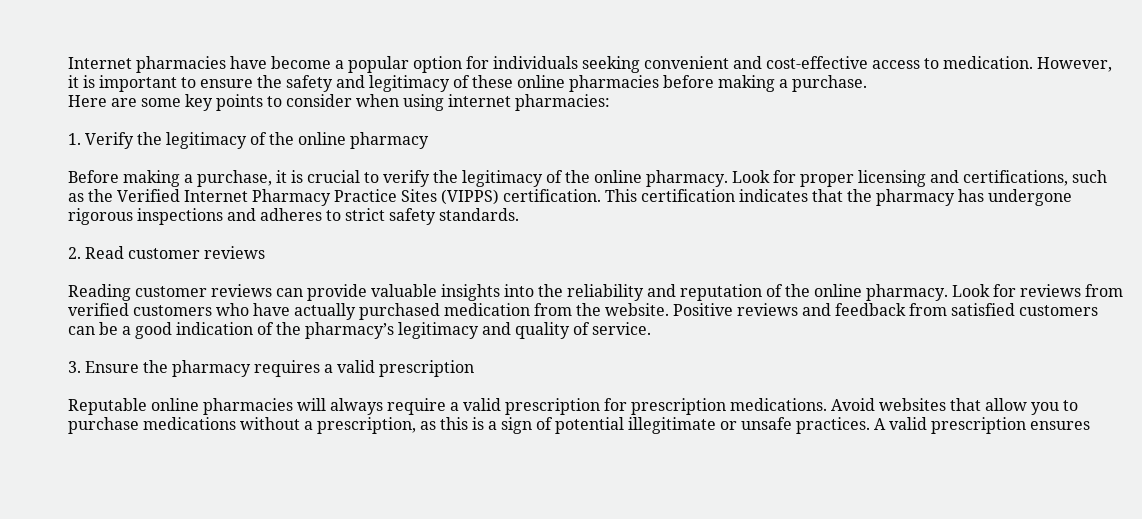Internet pharmacies have become a popular option for individuals seeking convenient and cost-effective access to medication. However, it is important to ensure the safety and legitimacy of these online pharmacies before making a purchase.
Here are some key points to consider when using internet pharmacies:

1. Verify the legitimacy of the online pharmacy

Before making a purchase, it is crucial to verify the legitimacy of the online pharmacy. Look for proper licensing and certifications, such as the Verified Internet Pharmacy Practice Sites (VIPPS) certification. This certification indicates that the pharmacy has undergone rigorous inspections and adheres to strict safety standards.

2. Read customer reviews

Reading customer reviews can provide valuable insights into the reliability and reputation of the online pharmacy. Look for reviews from verified customers who have actually purchased medication from the website. Positive reviews and feedback from satisfied customers can be a good indication of the pharmacy’s legitimacy and quality of service.

3. Ensure the pharmacy requires a valid prescription

Reputable online pharmacies will always require a valid prescription for prescription medications. Avoid websites that allow you to purchase medications without a prescription, as this is a sign of potential illegitimate or unsafe practices. A valid prescription ensures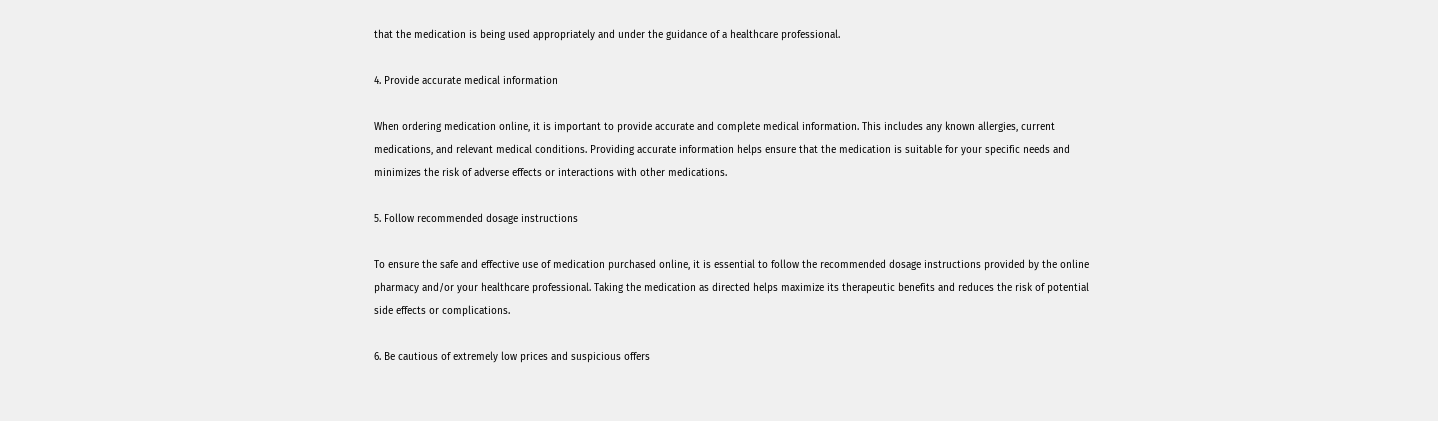that the medication is being used appropriately and under the guidance of a healthcare professional.

4. Provide accurate medical information

When ordering medication online, it is important to provide accurate and complete medical information. This includes any known allergies, current medications, and relevant medical conditions. Providing accurate information helps ensure that the medication is suitable for your specific needs and minimizes the risk of adverse effects or interactions with other medications.

5. Follow recommended dosage instructions

To ensure the safe and effective use of medication purchased online, it is essential to follow the recommended dosage instructions provided by the online pharmacy and/or your healthcare professional. Taking the medication as directed helps maximize its therapeutic benefits and reduces the risk of potential side effects or complications.

6. Be cautious of extremely low prices and suspicious offers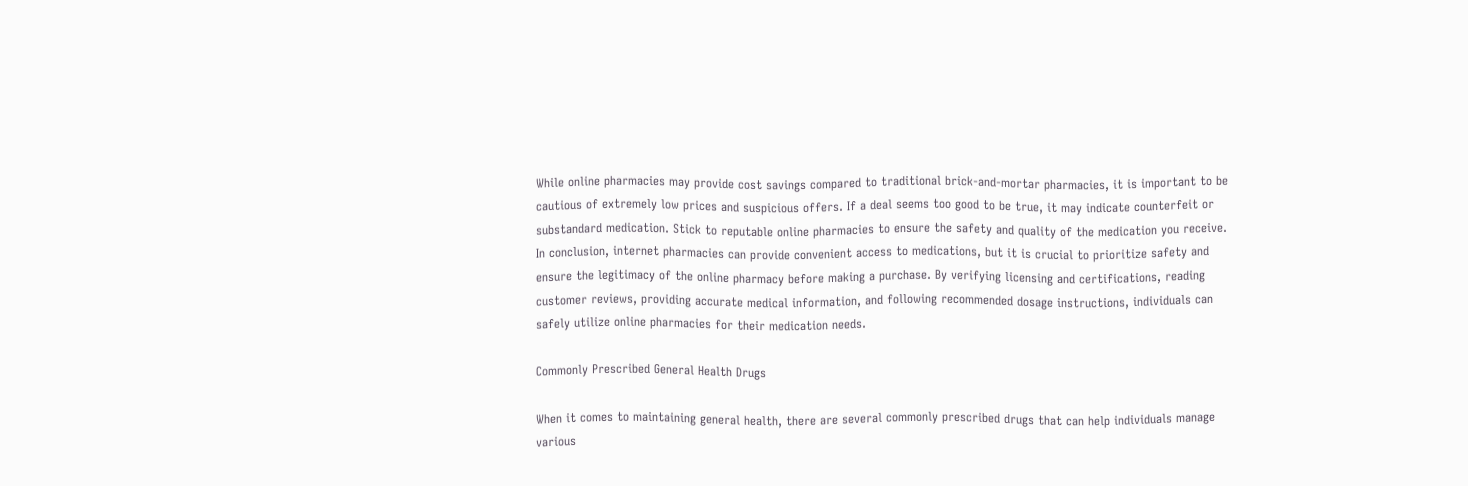While online pharmacies may provide cost savings compared to traditional brick-and-mortar pharmacies, it is important to be cautious of extremely low prices and suspicious offers. If a deal seems too good to be true, it may indicate counterfeit or substandard medication. Stick to reputable online pharmacies to ensure the safety and quality of the medication you receive.
In conclusion, internet pharmacies can provide convenient access to medications, but it is crucial to prioritize safety and ensure the legitimacy of the online pharmacy before making a purchase. By verifying licensing and certifications, reading customer reviews, providing accurate medical information, and following recommended dosage instructions, individuals can safely utilize online pharmacies for their medication needs.

Commonly Prescribed General Health Drugs

When it comes to maintaining general health, there are several commonly prescribed drugs that can help individuals manage various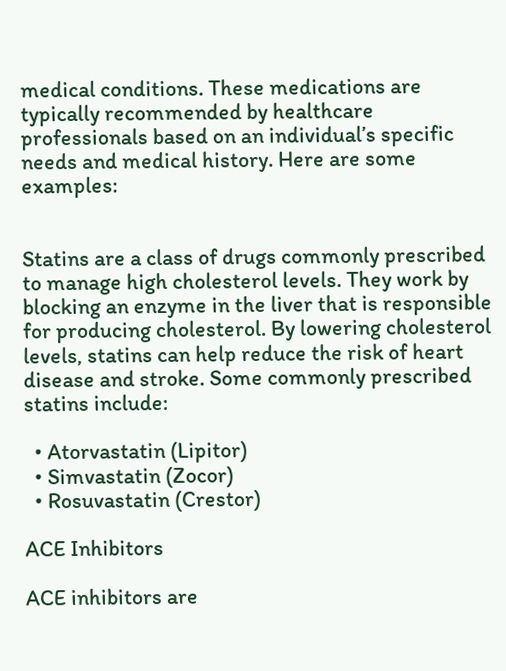medical conditions. These medications are typically recommended by healthcare professionals based on an individual’s specific needs and medical history. Here are some examples:


Statins are a class of drugs commonly prescribed to manage high cholesterol levels. They work by blocking an enzyme in the liver that is responsible for producing cholesterol. By lowering cholesterol levels, statins can help reduce the risk of heart disease and stroke. Some commonly prescribed statins include:

  • Atorvastatin (Lipitor)
  • Simvastatin (Zocor)
  • Rosuvastatin (Crestor)

ACE Inhibitors

ACE inhibitors are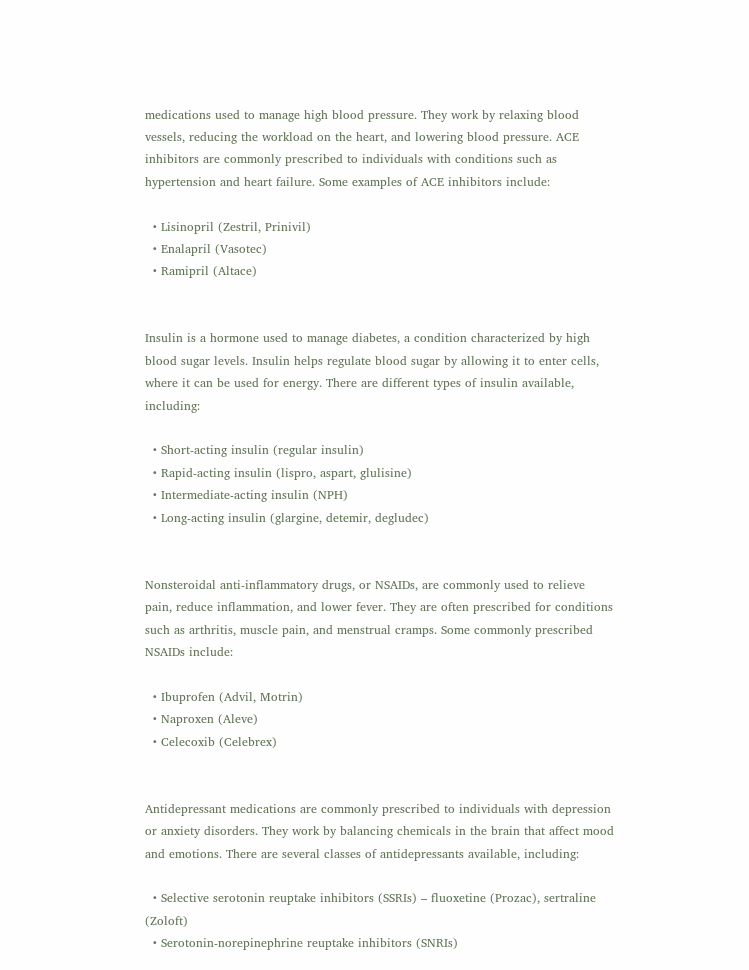medications used to manage high blood pressure. They work by relaxing blood vessels, reducing the workload on the heart, and lowering blood pressure. ACE inhibitors are commonly prescribed to individuals with conditions such as hypertension and heart failure. Some examples of ACE inhibitors include:

  • Lisinopril (Zestril, Prinivil)
  • Enalapril (Vasotec)
  • Ramipril (Altace)


Insulin is a hormone used to manage diabetes, a condition characterized by high blood sugar levels. Insulin helps regulate blood sugar by allowing it to enter cells, where it can be used for energy. There are different types of insulin available, including:

  • Short-acting insulin (regular insulin)
  • Rapid-acting insulin (lispro, aspart, glulisine)
  • Intermediate-acting insulin (NPH)
  • Long-acting insulin (glargine, detemir, degludec)


Nonsteroidal anti-inflammatory drugs, or NSAIDs, are commonly used to relieve pain, reduce inflammation, and lower fever. They are often prescribed for conditions such as arthritis, muscle pain, and menstrual cramps. Some commonly prescribed NSAIDs include:

  • Ibuprofen (Advil, Motrin)
  • Naproxen (Aleve)
  • Celecoxib (Celebrex)


Antidepressant medications are commonly prescribed to individuals with depression or anxiety disorders. They work by balancing chemicals in the brain that affect mood and emotions. There are several classes of antidepressants available, including:

  • Selective serotonin reuptake inhibitors (SSRIs) – fluoxetine (Prozac), sertraline (Zoloft)
  • Serotonin-norepinephrine reuptake inhibitors (SNRIs)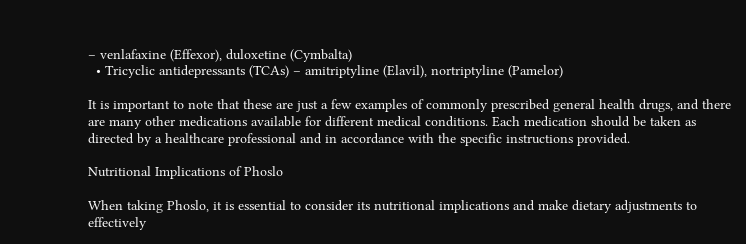– venlafaxine (Effexor), duloxetine (Cymbalta)
  • Tricyclic antidepressants (TCAs) – amitriptyline (Elavil), nortriptyline (Pamelor)

It is important to note that these are just a few examples of commonly prescribed general health drugs, and there are many other medications available for different medical conditions. Each medication should be taken as directed by a healthcare professional and in accordance with the specific instructions provided.

Nutritional Implications of Phoslo

When taking Phoslo, it is essential to consider its nutritional implications and make dietary adjustments to effectively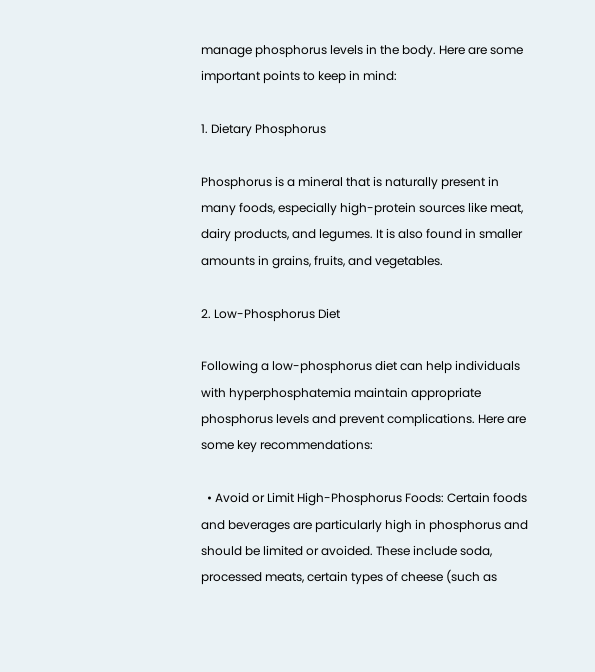manage phosphorus levels in the body. Here are some important points to keep in mind:

1. Dietary Phosphorus

Phosphorus is a mineral that is naturally present in many foods, especially high-protein sources like meat, dairy products, and legumes. It is also found in smaller amounts in grains, fruits, and vegetables.

2. Low-Phosphorus Diet

Following a low-phosphorus diet can help individuals with hyperphosphatemia maintain appropriate phosphorus levels and prevent complications. Here are some key recommendations:

  • Avoid or Limit High-Phosphorus Foods: Certain foods and beverages are particularly high in phosphorus and should be limited or avoided. These include soda, processed meats, certain types of cheese (such as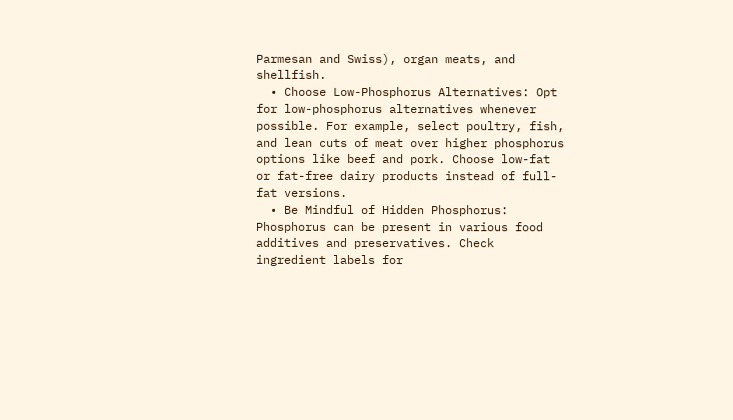Parmesan and Swiss), organ meats, and shellfish.
  • Choose Low-Phosphorus Alternatives: Opt for low-phosphorus alternatives whenever possible. For example, select poultry, fish, and lean cuts of meat over higher phosphorus options like beef and pork. Choose low-fat or fat-free dairy products instead of full-fat versions.
  • Be Mindful of Hidden Phosphorus: Phosphorus can be present in various food additives and preservatives. Check ingredient labels for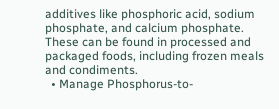additives like phosphoric acid, sodium phosphate, and calcium phosphate. These can be found in processed and packaged foods, including frozen meals and condiments.
  • Manage Phosphorus-to-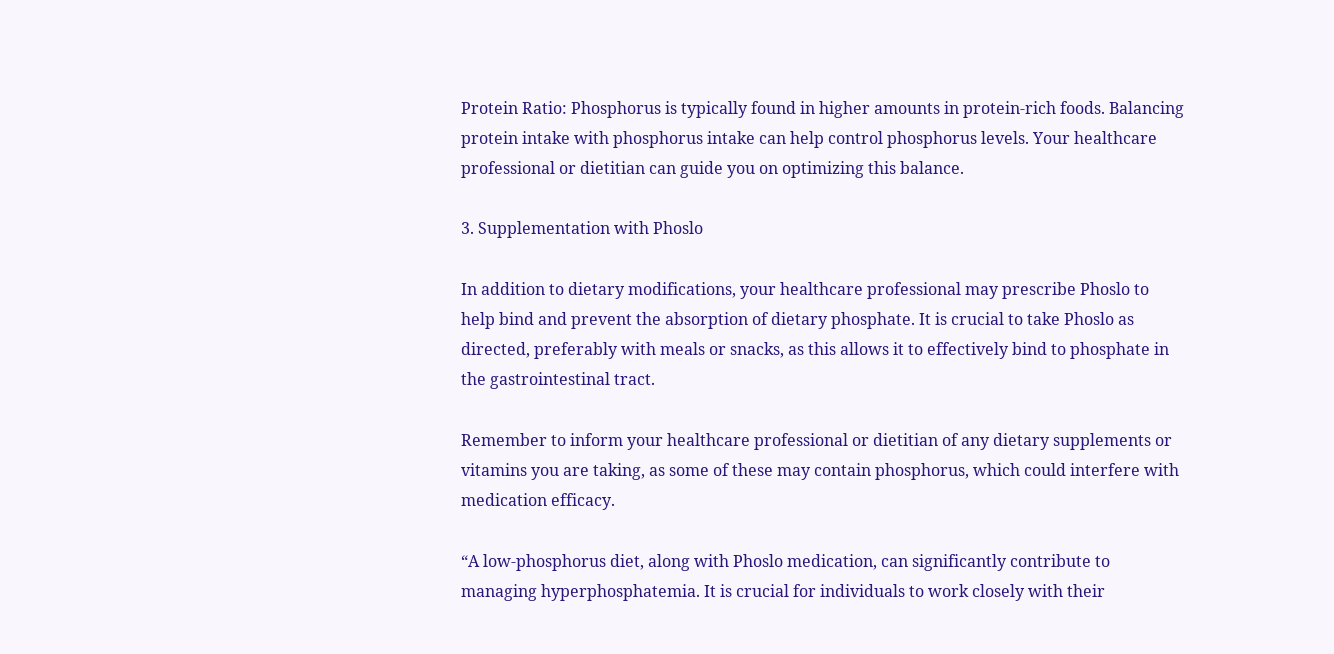Protein Ratio: Phosphorus is typically found in higher amounts in protein-rich foods. Balancing protein intake with phosphorus intake can help control phosphorus levels. Your healthcare professional or dietitian can guide you on optimizing this balance.

3. Supplementation with Phoslo

In addition to dietary modifications, your healthcare professional may prescribe Phoslo to help bind and prevent the absorption of dietary phosphate. It is crucial to take Phoslo as directed, preferably with meals or snacks, as this allows it to effectively bind to phosphate in the gastrointestinal tract.

Remember to inform your healthcare professional or dietitian of any dietary supplements or vitamins you are taking, as some of these may contain phosphorus, which could interfere with medication efficacy.

“A low-phosphorus diet, along with Phoslo medication, can significantly contribute to managing hyperphosphatemia. It is crucial for individuals to work closely with their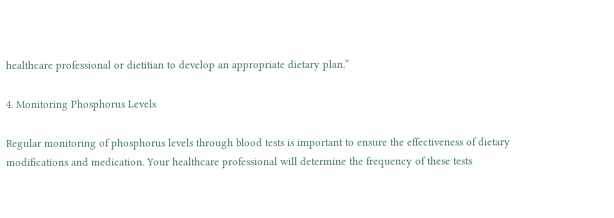healthcare professional or dietitian to develop an appropriate dietary plan.”

4. Monitoring Phosphorus Levels

Regular monitoring of phosphorus levels through blood tests is important to ensure the effectiveness of dietary modifications and medication. Your healthcare professional will determine the frequency of these tests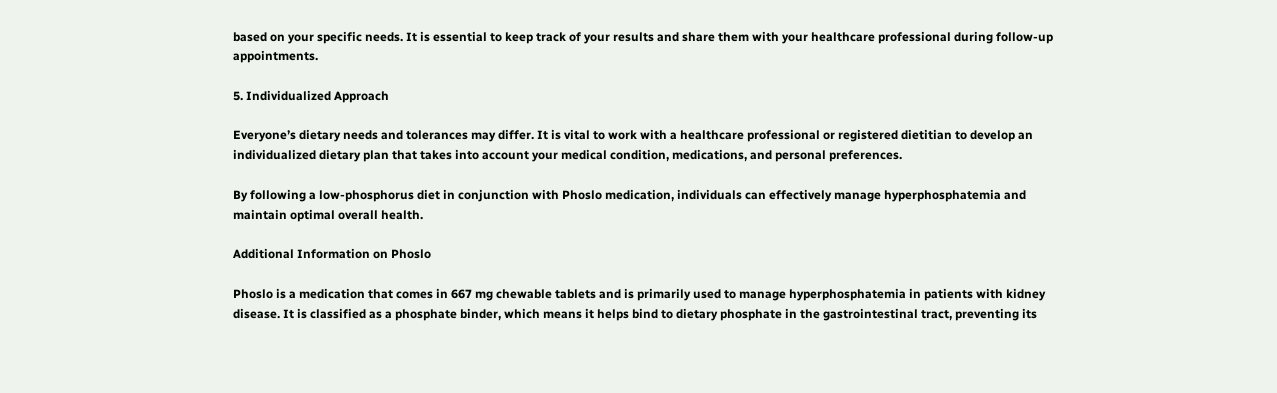based on your specific needs. It is essential to keep track of your results and share them with your healthcare professional during follow-up appointments.

5. Individualized Approach

Everyone’s dietary needs and tolerances may differ. It is vital to work with a healthcare professional or registered dietitian to develop an individualized dietary plan that takes into account your medical condition, medications, and personal preferences.

By following a low-phosphorus diet in conjunction with Phoslo medication, individuals can effectively manage hyperphosphatemia and maintain optimal overall health.

Additional Information on Phoslo

Phoslo is a medication that comes in 667 mg chewable tablets and is primarily used to manage hyperphosphatemia in patients with kidney disease. It is classified as a phosphate binder, which means it helps bind to dietary phosphate in the gastrointestinal tract, preventing its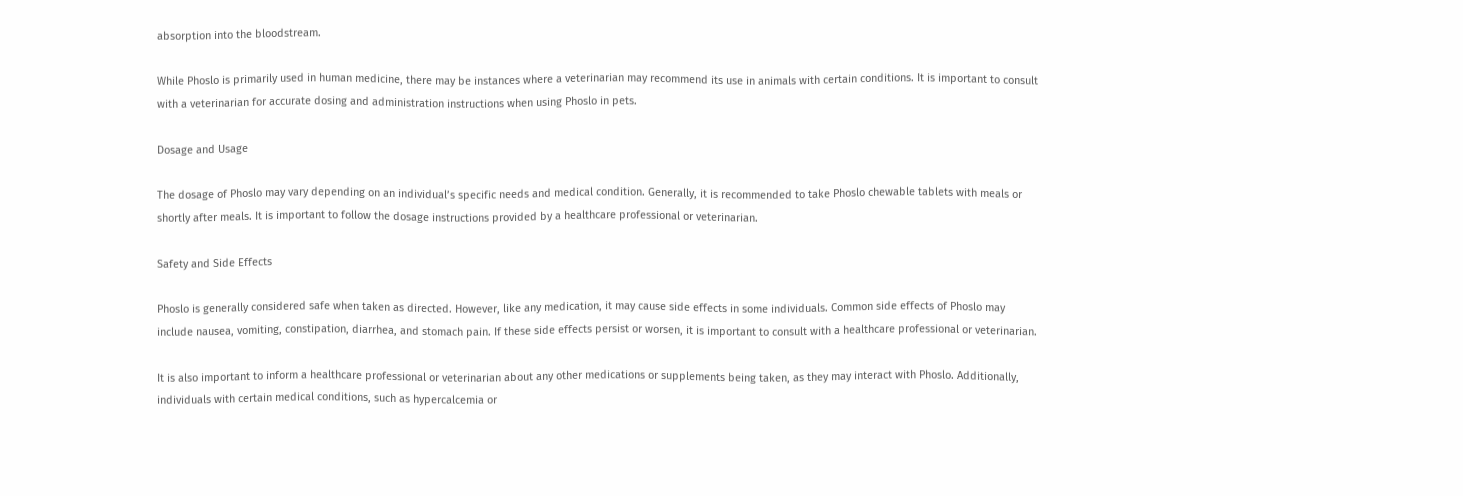absorption into the bloodstream.

While Phoslo is primarily used in human medicine, there may be instances where a veterinarian may recommend its use in animals with certain conditions. It is important to consult with a veterinarian for accurate dosing and administration instructions when using Phoslo in pets.

Dosage and Usage

The dosage of Phoslo may vary depending on an individual’s specific needs and medical condition. Generally, it is recommended to take Phoslo chewable tablets with meals or shortly after meals. It is important to follow the dosage instructions provided by a healthcare professional or veterinarian.

Safety and Side Effects

Phoslo is generally considered safe when taken as directed. However, like any medication, it may cause side effects in some individuals. Common side effects of Phoslo may include nausea, vomiting, constipation, diarrhea, and stomach pain. If these side effects persist or worsen, it is important to consult with a healthcare professional or veterinarian.

It is also important to inform a healthcare professional or veterinarian about any other medications or supplements being taken, as they may interact with Phoslo. Additionally, individuals with certain medical conditions, such as hypercalcemia or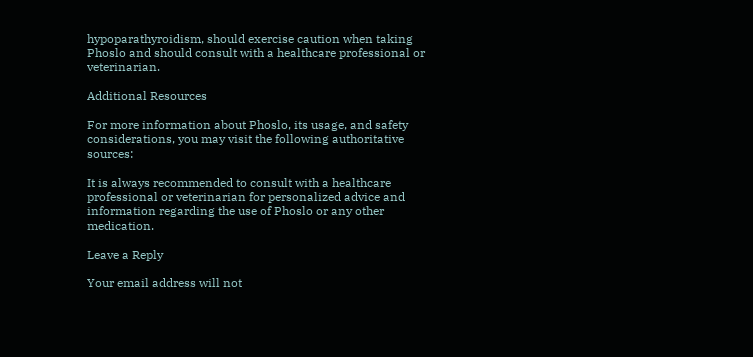hypoparathyroidism, should exercise caution when taking Phoslo and should consult with a healthcare professional or veterinarian.

Additional Resources

For more information about Phoslo, its usage, and safety considerations, you may visit the following authoritative sources:

It is always recommended to consult with a healthcare professional or veterinarian for personalized advice and information regarding the use of Phoslo or any other medication.

Leave a Reply

Your email address will not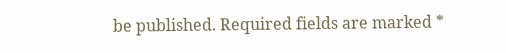be published. Required fields are marked *